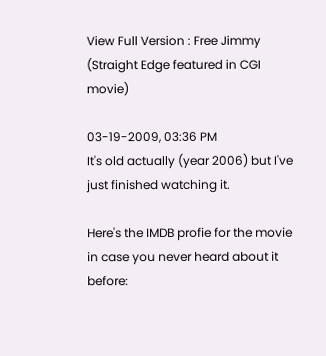View Full Version : Free Jimmy (Straight Edge featured in CGI movie)

03-19-2009, 03:36 PM
It's old actually (year 2006) but I've just finished watching it.

Here's the IMDB profie for the movie in case you never heard about it before: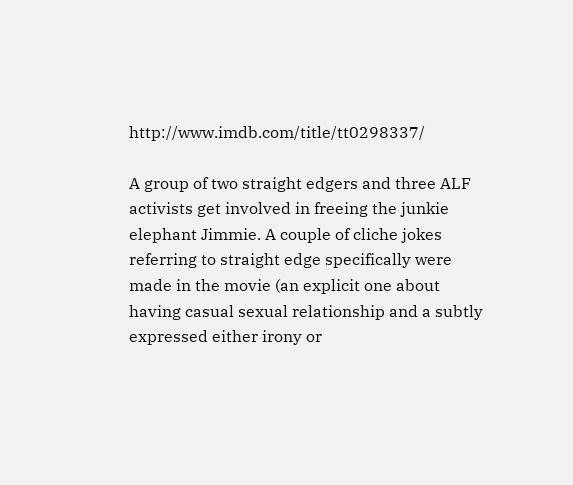http://www.imdb.com/title/tt0298337/

A group of two straight edgers and three ALF activists get involved in freeing the junkie elephant Jimmie. A couple of cliche jokes referring to straight edge specifically were made in the movie (an explicit one about having casual sexual relationship and a subtly expressed either irony or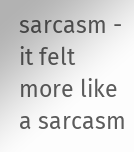sarcasm - it felt more like a sarcasm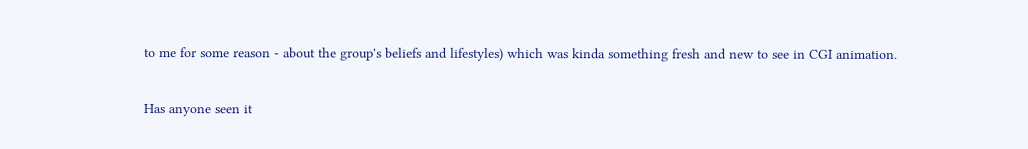to me for some reason - about the group's beliefs and lifestyles) which was kinda something fresh and new to see in CGI animation.

Has anyone seen it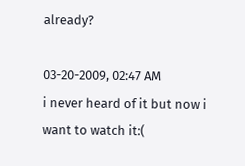already?

03-20-2009, 02:47 AM
i never heard of it but now i want to watch it:(